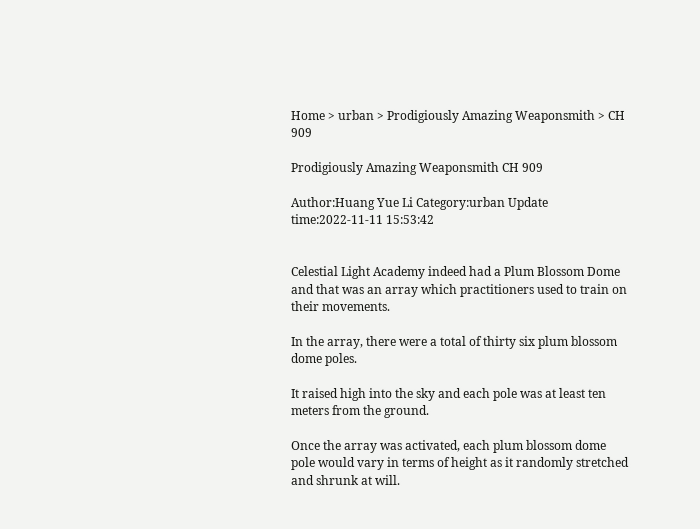Home > urban > Prodigiously Amazing Weaponsmith > CH 909

Prodigiously Amazing Weaponsmith CH 909

Author:Huang Yue Li Category:urban Update time:2022-11-11 15:53:42


Celestial Light Academy indeed had a Plum Blossom Dome and that was an array which practitioners used to train on their movements.

In the array, there were a total of thirty six plum blossom dome poles.

It raised high into the sky and each pole was at least ten meters from the ground.

Once the array was activated, each plum blossom dome pole would vary in terms of height as it randomly stretched and shrunk at will.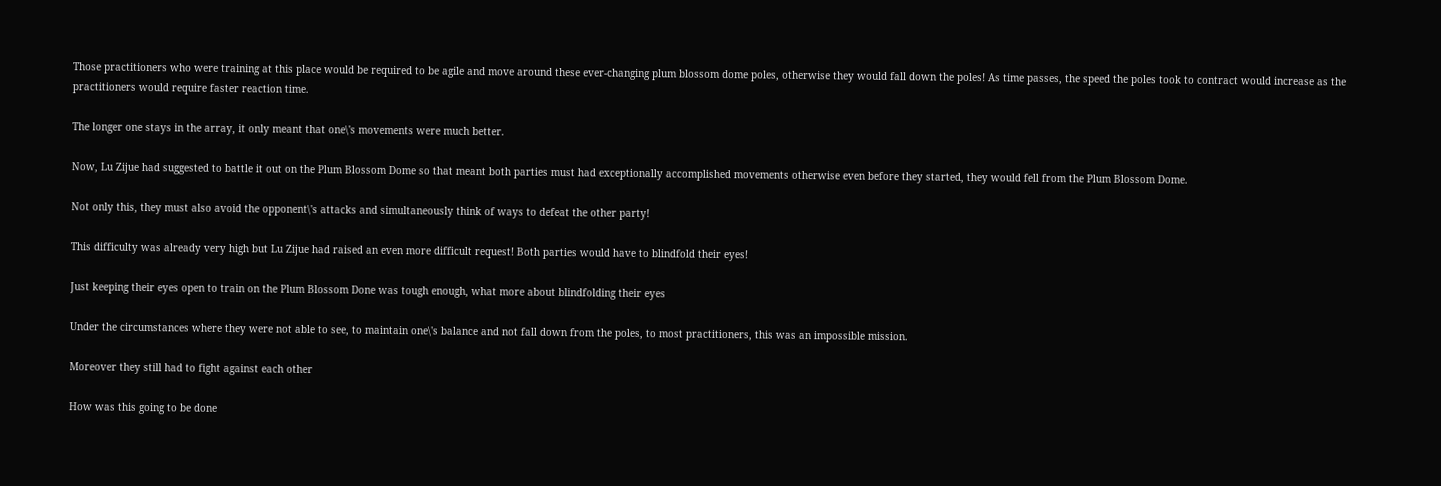Those practitioners who were training at this place would be required to be agile and move around these ever-changing plum blossom dome poles, otherwise they would fall down the poles! As time passes, the speed the poles took to contract would increase as the practitioners would require faster reaction time.

The longer one stays in the array, it only meant that one\'s movements were much better.

Now, Lu Zijue had suggested to battle it out on the Plum Blossom Dome so that meant both parties must had exceptionally accomplished movements otherwise even before they started, they would fell from the Plum Blossom Dome.

Not only this, they must also avoid the opponent\'s attacks and simultaneously think of ways to defeat the other party!

This difficulty was already very high but Lu Zijue had raised an even more difficult request! Both parties would have to blindfold their eyes!

Just keeping their eyes open to train on the Plum Blossom Done was tough enough, what more about blindfolding their eyes

Under the circumstances where they were not able to see, to maintain one\'s balance and not fall down from the poles, to most practitioners, this was an impossible mission.

Moreover they still had to fight against each other

How was this going to be done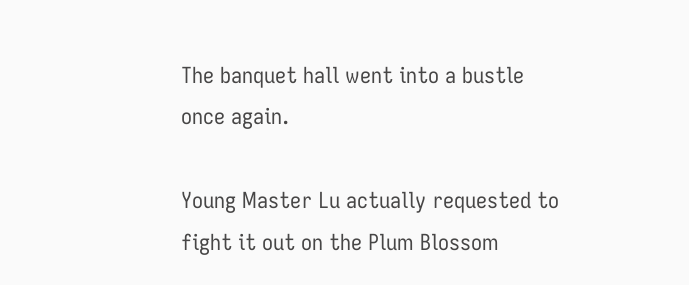The banquet hall went into a bustle once again.

Young Master Lu actually requested to fight it out on the Plum Blossom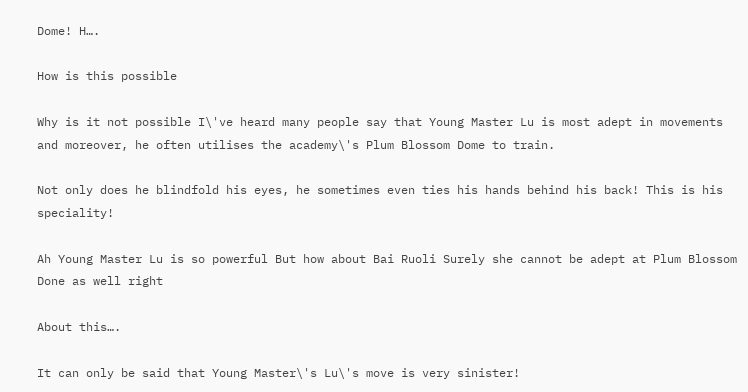Dome! H….

How is this possible

Why is it not possible I\'ve heard many people say that Young Master Lu is most adept in movements and moreover, he often utilises the academy\'s Plum Blossom Dome to train.

Not only does he blindfold his eyes, he sometimes even ties his hands behind his back! This is his speciality!

Ah Young Master Lu is so powerful But how about Bai Ruoli Surely she cannot be adept at Plum Blossom Done as well right

About this….

It can only be said that Young Master\'s Lu\'s move is very sinister!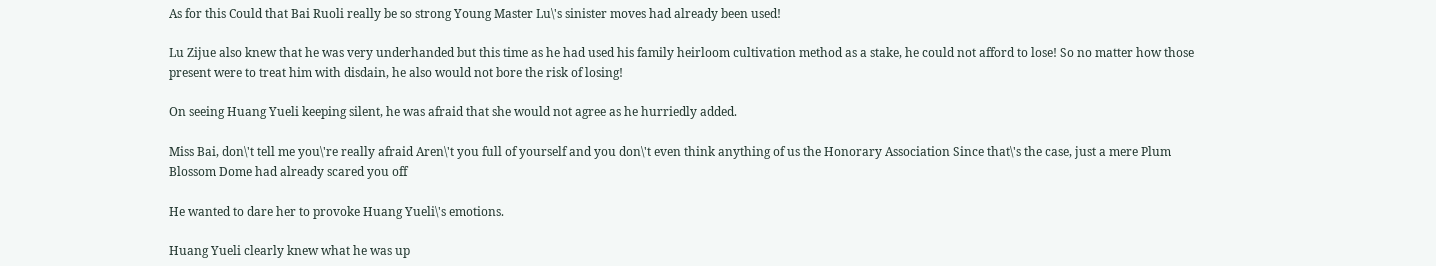As for this Could that Bai Ruoli really be so strong Young Master Lu\'s sinister moves had already been used!

Lu Zijue also knew that he was very underhanded but this time as he had used his family heirloom cultivation method as a stake, he could not afford to lose! So no matter how those present were to treat him with disdain, he also would not bore the risk of losing!

On seeing Huang Yueli keeping silent, he was afraid that she would not agree as he hurriedly added.

Miss Bai, don\'t tell me you\'re really afraid Aren\'t you full of yourself and you don\'t even think anything of us the Honorary Association Since that\'s the case, just a mere Plum Blossom Dome had already scared you off

He wanted to dare her to provoke Huang Yueli\'s emotions.

Huang Yueli clearly knew what he was up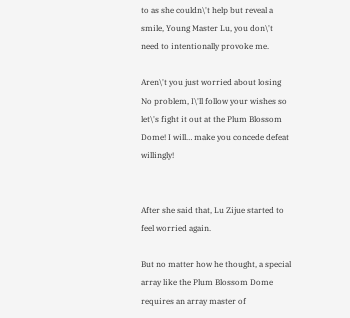to as she couldn\'t help but reveal a smile, Young Master Lu, you don\'t need to intentionally provoke me.

Aren\'t you just worried about losing No problem, I\'ll follow your wishes so let\'s fight it out at the Plum Blossom Dome! I will… make you concede defeat willingly!


After she said that, Lu Zijue started to feel worried again.

But no matter how he thought, a special array like the Plum Blossom Dome requires an array master of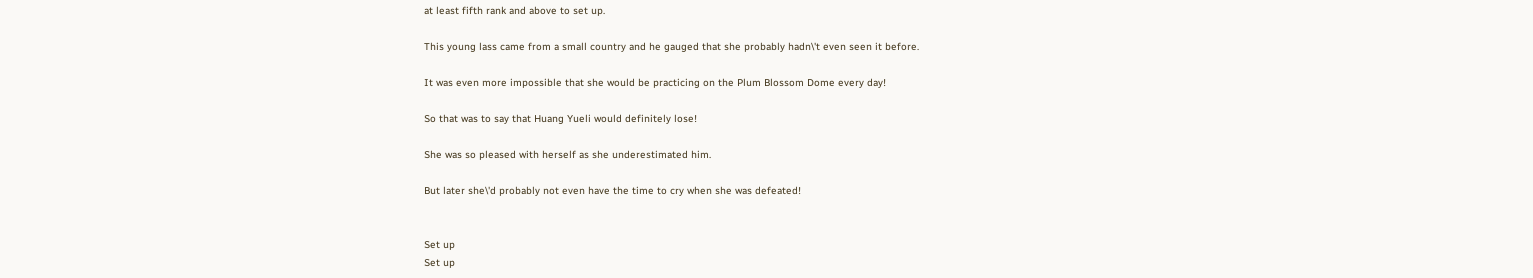at least fifth rank and above to set up.

This young lass came from a small country and he gauged that she probably hadn\'t even seen it before.

It was even more impossible that she would be practicing on the Plum Blossom Dome every day!

So that was to say that Huang Yueli would definitely lose!

She was so pleased with herself as she underestimated him.

But later she\'d probably not even have the time to cry when she was defeated!


Set up
Set up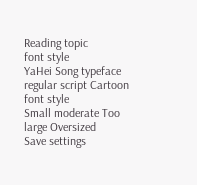Reading topic
font style
YaHei Song typeface regular script Cartoon
font style
Small moderate Too large Oversized
Save settings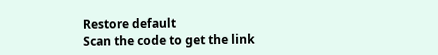Restore default
Scan the code to get the link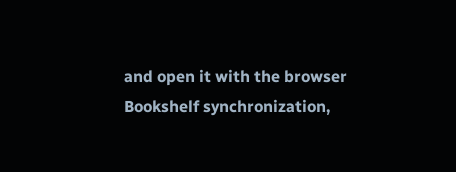and open it with the browser
Bookshelf synchronization,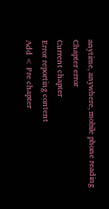anytime, anywhere, mobile phone reading
Chapter error
Current chapter
Error reporting content
Add < Pre chapter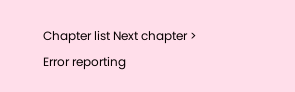Chapter list Next chapter > Error reporting